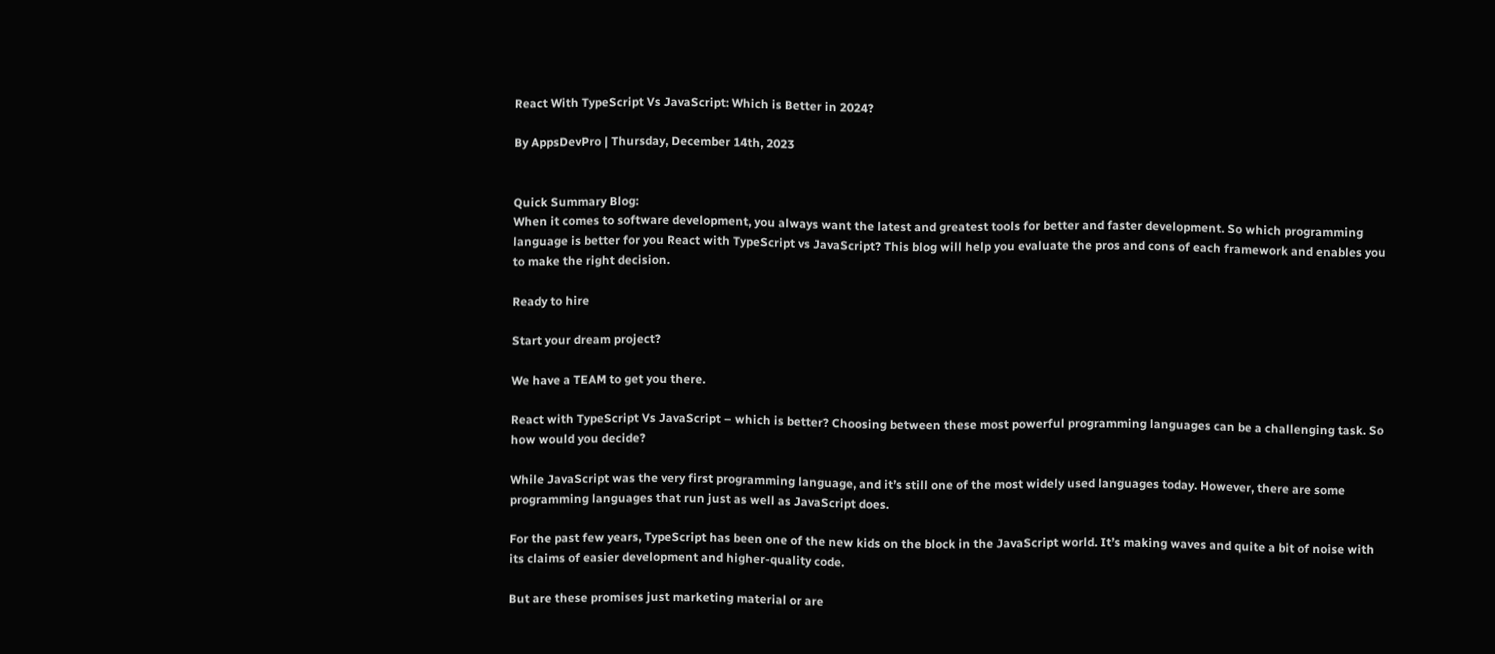React With TypeScript Vs JavaScript: Which is Better in 2024?

By AppsDevPro | Thursday, December 14th, 2023


Quick Summary Blog:
When it comes to software development, you always want the latest and greatest tools for better and faster development. So which programming language is better for you React with TypeScript vs JavaScript? This blog will help you evaluate the pros and cons of each framework and enables you to make the right decision.

Ready to hire

Start your dream project?

We have a TEAM to get you there.

React with TypeScript Vs JavaScript – which is better? Choosing between these most powerful programming languages can be a challenging task. So how would you decide?

While JavaScript was the very first programming language, and it’s still one of the most widely used languages today. However, there are some programming languages that run just as well as JavaScript does.

For the past few years, TypeScript has been one of the new kids on the block in the JavaScript world. It’s making waves and quite a bit of noise with its claims of easier development and higher-quality code.

But are these promises just marketing material or are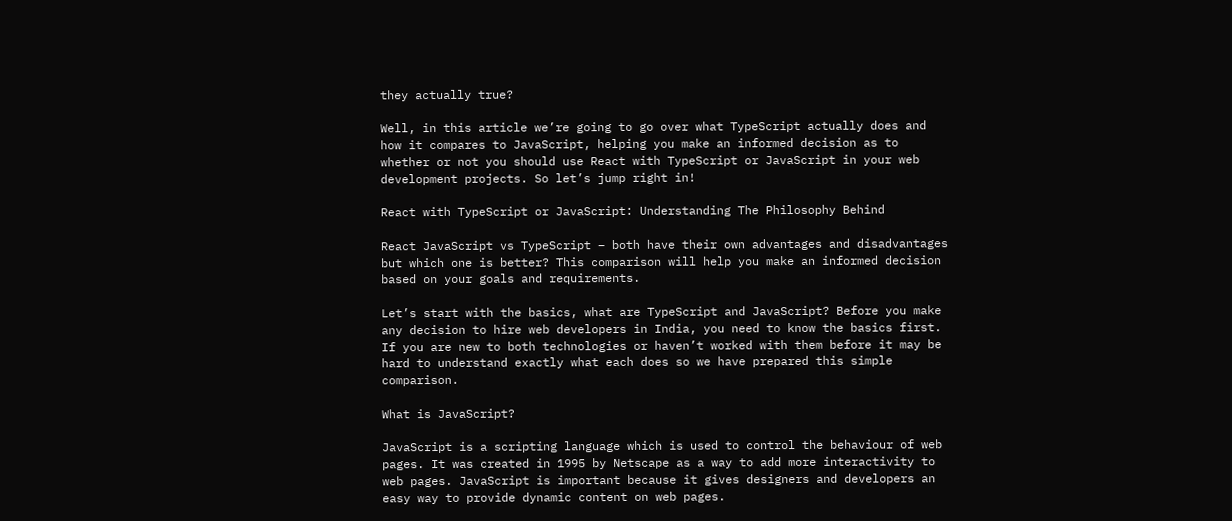they actually true?

Well, in this article we’re going to go over what TypeScript actually does and how it compares to JavaScript, helping you make an informed decision as to whether or not you should use React with TypeScript or JavaScript in your web development projects. So let’s jump right in!

React with TypeScript or JavaScript: Understanding The Philosophy Behind

React JavaScript vs TypeScript – both have their own advantages and disadvantages but which one is better? This comparison will help you make an informed decision based on your goals and requirements.

Let’s start with the basics, what are TypeScript and JavaScript? Before you make any decision to hire web developers in India, you need to know the basics first. If you are new to both technologies or haven’t worked with them before it may be hard to understand exactly what each does so we have prepared this simple comparison.

What is JavaScript?

JavaScript is a scripting language which is used to control the behaviour of web pages. It was created in 1995 by Netscape as a way to add more interactivity to web pages. JavaScript is important because it gives designers and developers an easy way to provide dynamic content on web pages.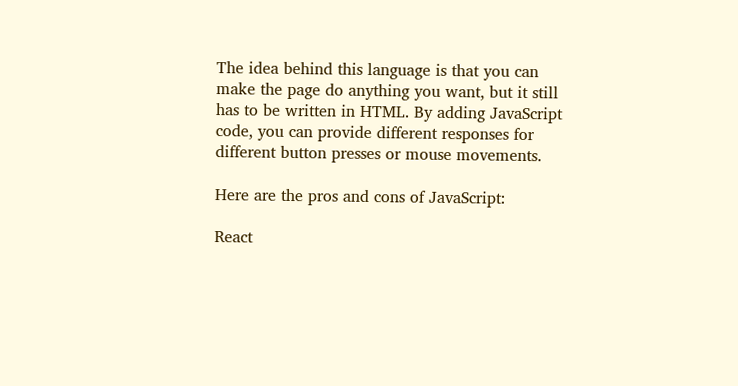The idea behind this language is that you can make the page do anything you want, but it still has to be written in HTML. By adding JavaScript code, you can provide different responses for different button presses or mouse movements.

Here are the pros and cons of JavaScript:

React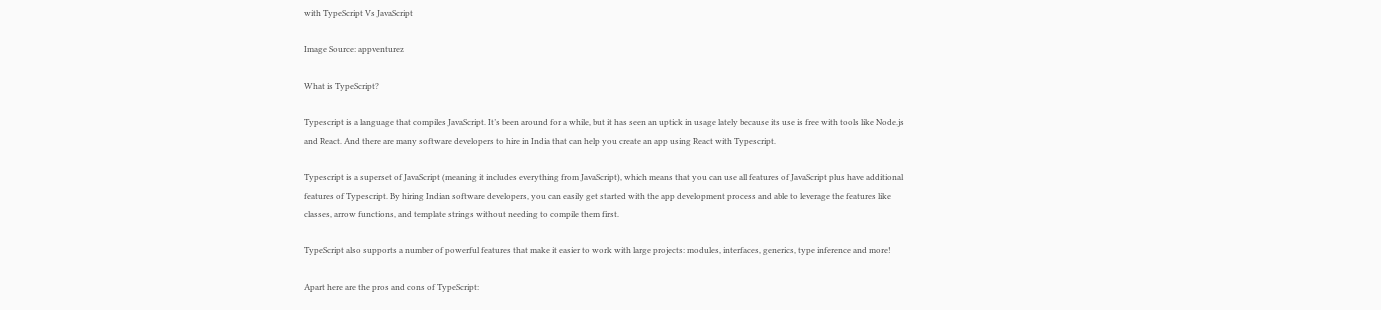with TypeScript Vs JavaScript

Image Source: appventurez

What is TypeScript?

Typescript is a language that compiles JavaScript. It’s been around for a while, but it has seen an uptick in usage lately because its use is free with tools like Node.js and React. And there are many software developers to hire in India that can help you create an app using React with Typescript.

Typescript is a superset of JavaScript (meaning it includes everything from JavaScript), which means that you can use all features of JavaScript plus have additional features of Typescript. By hiring Indian software developers, you can easily get started with the app development process and able to leverage the features like classes, arrow functions, and template strings without needing to compile them first.

TypeScript also supports a number of powerful features that make it easier to work with large projects: modules, interfaces, generics, type inference and more!

Apart here are the pros and cons of TypeScript: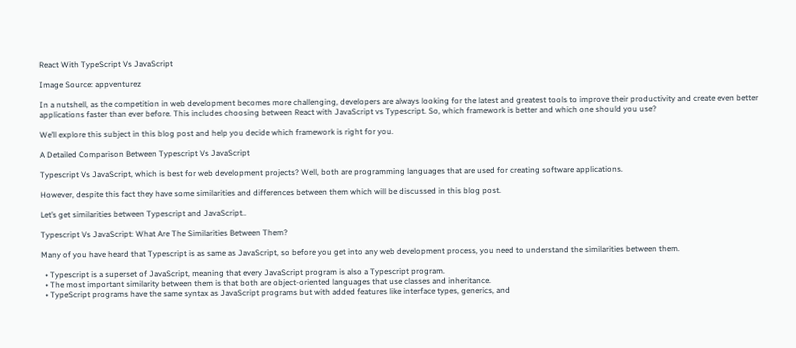React With TypeScript Vs JavaScript

Image Source: appventurez

In a nutshell, as the competition in web development becomes more challenging, developers are always looking for the latest and greatest tools to improve their productivity and create even better applications faster than ever before. This includes choosing between React with JavaScript vs Typescript. So, which framework is better and which one should you use?

We’ll explore this subject in this blog post and help you decide which framework is right for you.

A Detailed Comparison Between Typescript Vs JavaScript

Typescript Vs JavaScript, which is best for web development projects? Well, both are programming languages that are used for creating software applications.

However, despite this fact they have some similarities and differences between them which will be discussed in this blog post.

Let’s get similarities between Typescript and JavaScript..

Typescript Vs JavaScript: What Are The Similarities Between Them?

Many of you have heard that Typescript is as same as JavaScript, so before you get into any web development process, you need to understand the similarities between them.

  • Typescript is a superset of JavaScript, meaning that every JavaScript program is also a Typescript program.
  • The most important similarity between them is that both are object-oriented languages that use classes and inheritance.
  • TypeScript programs have the same syntax as JavaScript programs but with added features like interface types, generics, and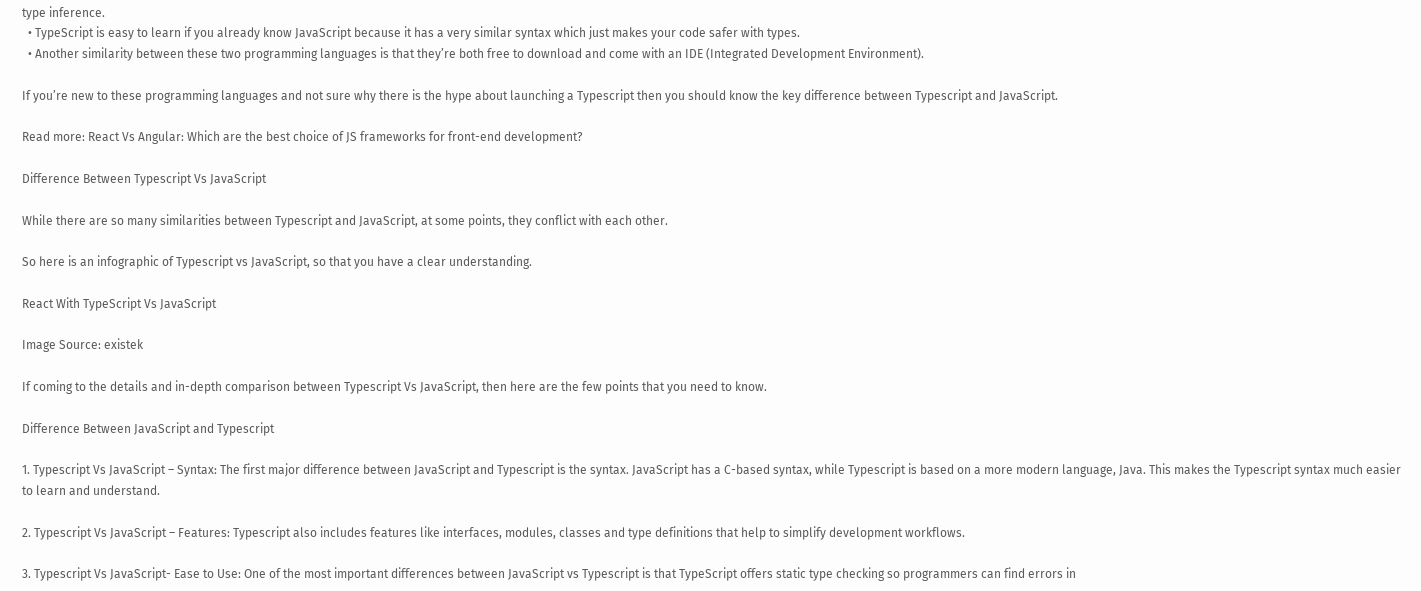type inference.
  • TypeScript is easy to learn if you already know JavaScript because it has a very similar syntax which just makes your code safer with types.
  • Another similarity between these two programming languages is that they’re both free to download and come with an IDE (Integrated Development Environment).

If you’re new to these programming languages and not sure why there is the hype about launching a Typescript then you should know the key difference between Typescript and JavaScript.

Read more: React Vs Angular: Which are the best choice of JS frameworks for front-end development?

Difference Between Typescript Vs JavaScript

While there are so many similarities between Typescript and JavaScript, at some points, they conflict with each other.

So here is an infographic of Typescript vs JavaScript, so that you have a clear understanding.

React With TypeScript Vs JavaScript

Image Source: existek

If coming to the details and in-depth comparison between Typescript Vs JavaScript, then here are the few points that you need to know.

Difference Between JavaScript and Typescript

1. Typescript Vs JavaScript – Syntax: The first major difference between JavaScript and Typescript is the syntax. JavaScript has a C-based syntax, while Typescript is based on a more modern language, Java. This makes the Typescript syntax much easier to learn and understand.

2. Typescript Vs JavaScript – Features: Typescript also includes features like interfaces, modules, classes and type definitions that help to simplify development workflows.

3. Typescript Vs JavaScript- Ease to Use: One of the most important differences between JavaScript vs Typescript is that TypeScript offers static type checking so programmers can find errors in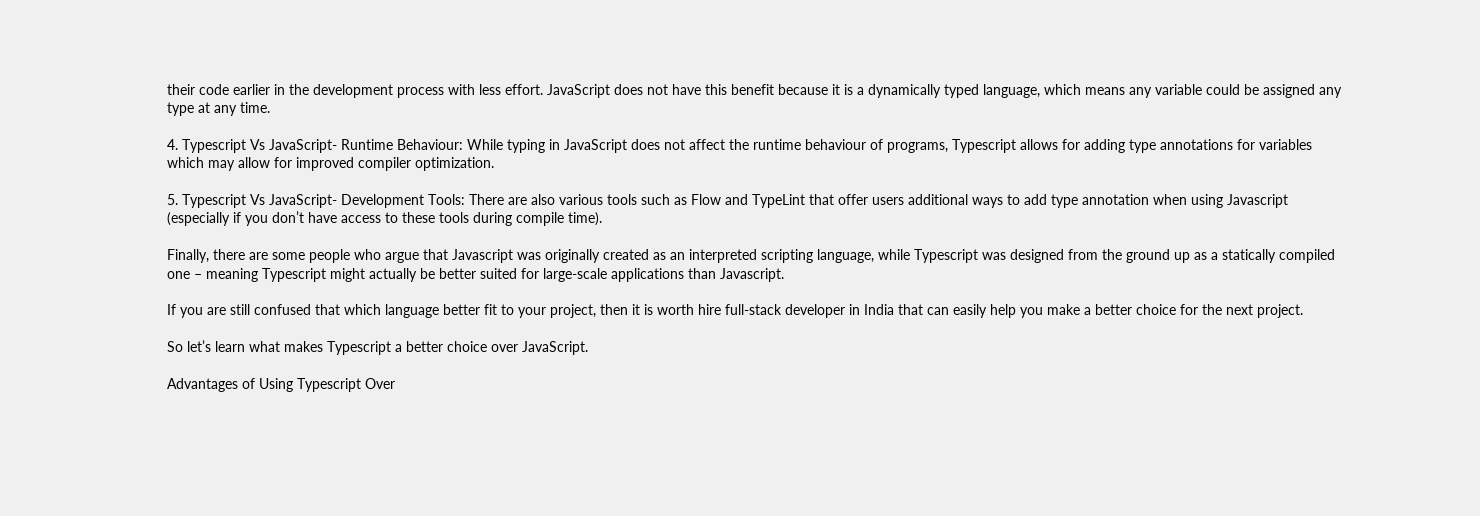their code earlier in the development process with less effort. JavaScript does not have this benefit because it is a dynamically typed language, which means any variable could be assigned any type at any time.

4. Typescript Vs JavaScript- Runtime Behaviour: While typing in JavaScript does not affect the runtime behaviour of programs, Typescript allows for adding type annotations for variables which may allow for improved compiler optimization.

5. Typescript Vs JavaScript- Development Tools: There are also various tools such as Flow and TypeLint that offer users additional ways to add type annotation when using Javascript (especially if you don’t have access to these tools during compile time).

Finally, there are some people who argue that Javascript was originally created as an interpreted scripting language, while Typescript was designed from the ground up as a statically compiled one – meaning Typescript might actually be better suited for large-scale applications than Javascript.

If you are still confused that which language better fit to your project, then it is worth hire full-stack developer in India that can easily help you make a better choice for the next project.

So let’s learn what makes Typescript a better choice over JavaScript.

Advantages of Using Typescript Over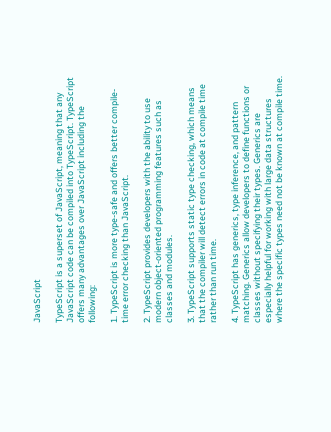JavaScript

TypeScript is a superset of JavaScript, meaning that any JavaScript code can be compiled into TypeScript. TypeScript offers many advantages over JavaScript including the following:

1. TypeScript is more type-safe and offers better compile-time error checking than JavaScript.

2. TypeScript provides developers with the ability to use modern object-oriented programming features such as classes and modules.

3. TypeScript supports static type checking, which means that the compiler will detect errors in code at compile time rather than run time.

4. TypeScript has generics, type inference, and pattern matching. Generics allow developers to define functions or classes without specifying their types. Generics are especially helpful for working with large data structures where the specific types need not be known at compile time.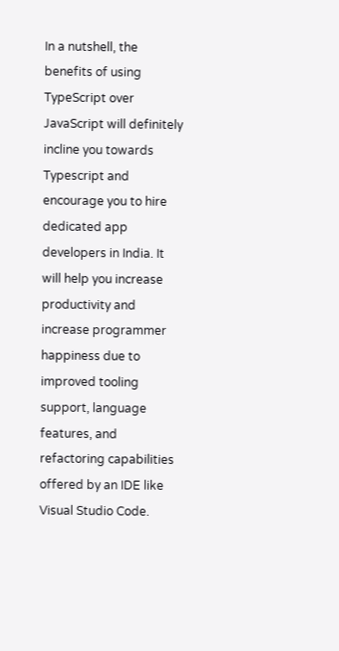In a nutshell, the benefits of using TypeScript over JavaScript will definitely incline you towards Typescript and encourage you to hire dedicated app developers in India. It will help you increase productivity and increase programmer happiness due to improved tooling support, language features, and refactoring capabilities offered by an IDE like Visual Studio Code.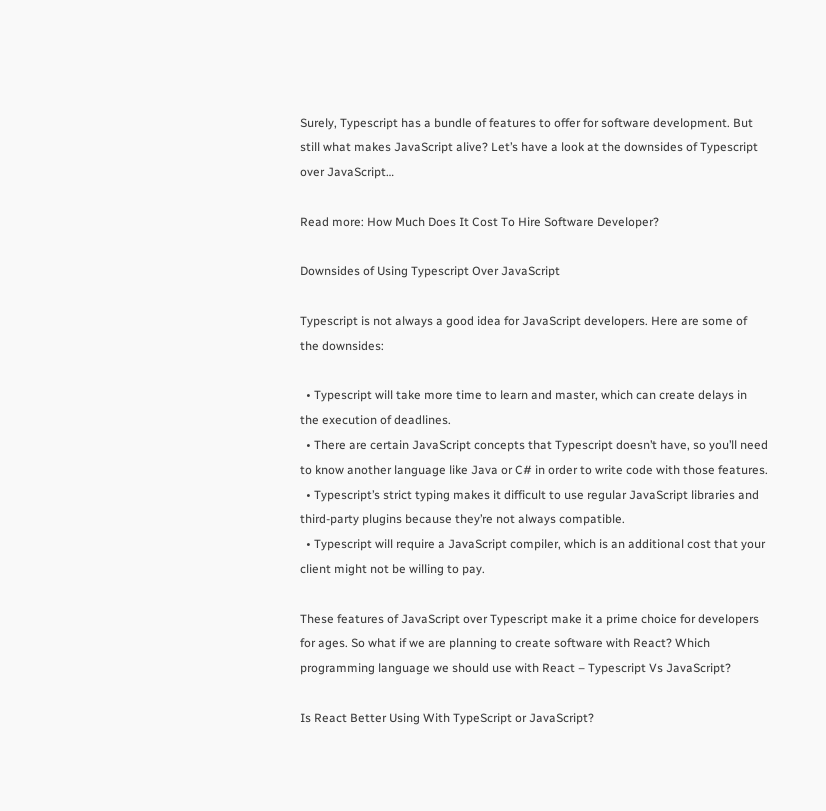Surely, Typescript has a bundle of features to offer for software development. But still what makes JavaScript alive? Let’s have a look at the downsides of Typescript over JavaScript…

Read more: How Much Does It Cost To Hire Software Developer?

Downsides of Using Typescript Over JavaScript

Typescript is not always a good idea for JavaScript developers. Here are some of the downsides:

  • Typescript will take more time to learn and master, which can create delays in the execution of deadlines.
  • There are certain JavaScript concepts that Typescript doesn’t have, so you’ll need to know another language like Java or C# in order to write code with those features.
  • Typescript’s strict typing makes it difficult to use regular JavaScript libraries and third-party plugins because they’re not always compatible.
  • Typescript will require a JavaScript compiler, which is an additional cost that your client might not be willing to pay.

These features of JavaScript over Typescript make it a prime choice for developers for ages. So what if we are planning to create software with React? Which programming language we should use with React – Typescript Vs JavaScript?

Is React Better Using With TypeScript or JavaScript?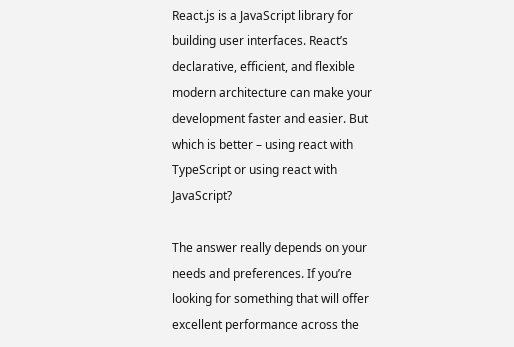React.js is a JavaScript library for building user interfaces. React’s declarative, efficient, and flexible modern architecture can make your development faster and easier. But which is better – using react with TypeScript or using react with JavaScript?

The answer really depends on your needs and preferences. If you’re looking for something that will offer excellent performance across the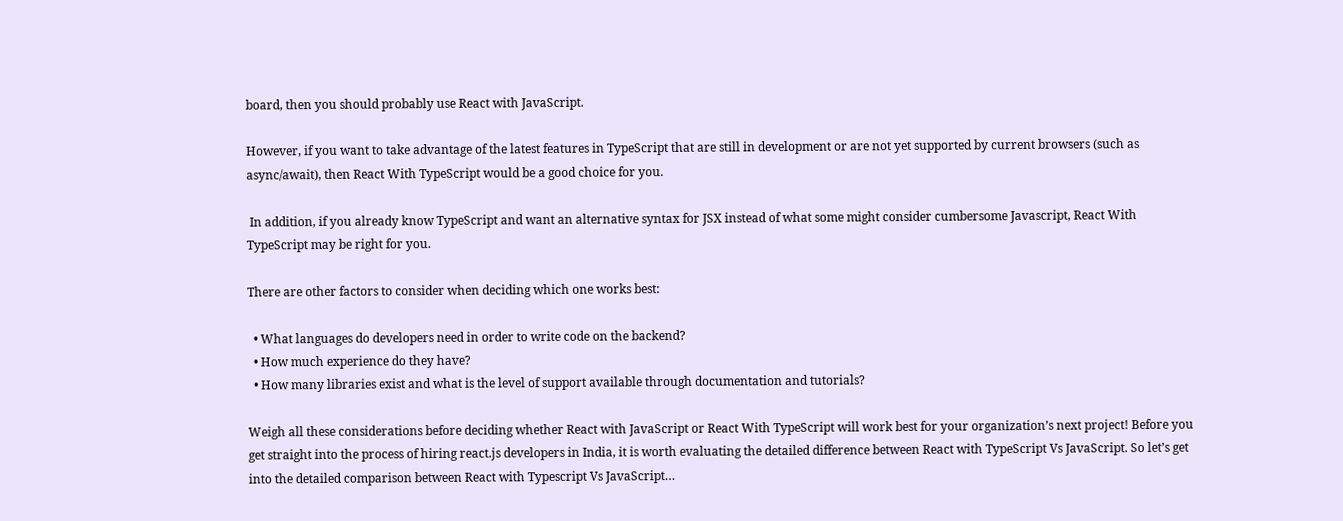board, then you should probably use React with JavaScript.

However, if you want to take advantage of the latest features in TypeScript that are still in development or are not yet supported by current browsers (such as async/await), then React With TypeScript would be a good choice for you.

 In addition, if you already know TypeScript and want an alternative syntax for JSX instead of what some might consider cumbersome Javascript, React With TypeScript may be right for you.

There are other factors to consider when deciding which one works best:

  • What languages do developers need in order to write code on the backend?
  • How much experience do they have?
  • How many libraries exist and what is the level of support available through documentation and tutorials?

Weigh all these considerations before deciding whether React with JavaScript or React With TypeScript will work best for your organization’s next project! Before you get straight into the process of hiring react.js developers in India, it is worth evaluating the detailed difference between React with TypeScript Vs JavaScript. So let’s get into the detailed comparison between React with Typescript Vs JavaScript…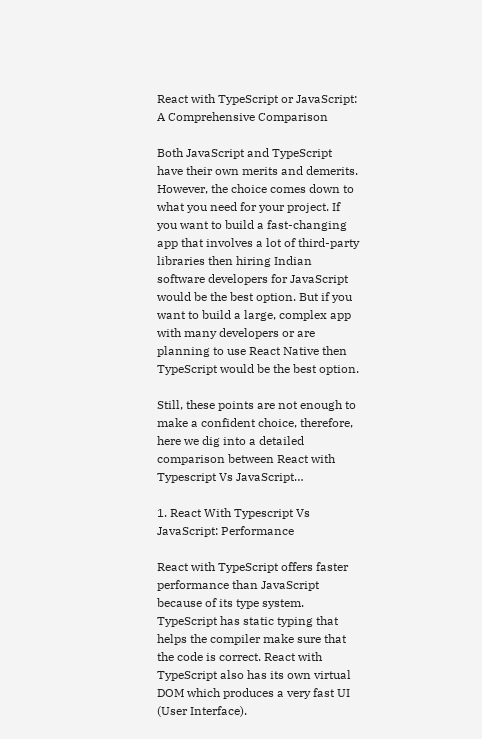React with TypeScript or JavaScript: A Comprehensive Comparison

Both JavaScript and TypeScript have their own merits and demerits. However, the choice comes down to what you need for your project. If you want to build a fast-changing app that involves a lot of third-party libraries then hiring Indian software developers for JavaScript would be the best option. But if you want to build a large, complex app with many developers or are planning to use React Native then TypeScript would be the best option.

Still, these points are not enough to make a confident choice, therefore, here we dig into a detailed comparison between React with Typescript Vs JavaScript…

1. React With Typescript Vs JavaScript: Performance

React with TypeScript offers faster performance than JavaScript because of its type system. TypeScript has static typing that helps the compiler make sure that the code is correct. React with TypeScript also has its own virtual DOM which produces a very fast UI (User Interface).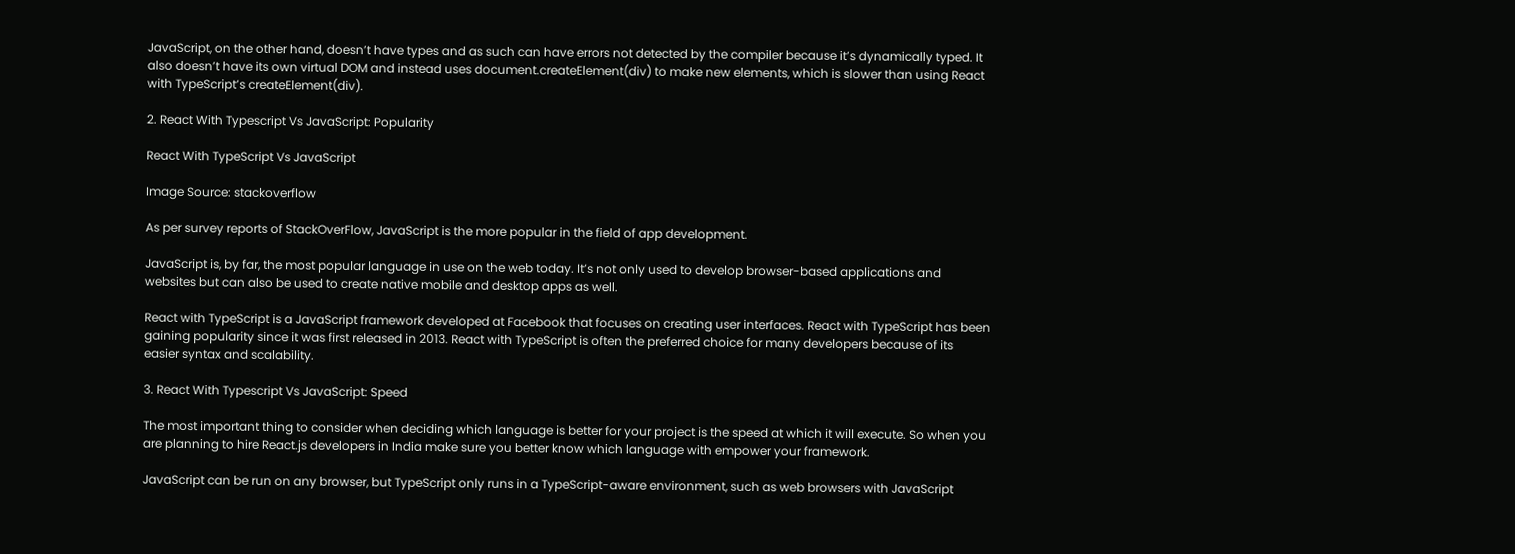JavaScript, on the other hand, doesn’t have types and as such can have errors not detected by the compiler because it’s dynamically typed. It also doesn’t have its own virtual DOM and instead uses document.createElement(div) to make new elements, which is slower than using React with TypeScript’s createElement(div).

2. React With Typescript Vs JavaScript: Popularity

React With TypeScript Vs JavaScript

Image Source: stackoverflow

As per survey reports of StackOverFlow, JavaScript is the more popular in the field of app development.

JavaScript is, by far, the most popular language in use on the web today. It’s not only used to develop browser-based applications and websites but can also be used to create native mobile and desktop apps as well.

React with TypeScript is a JavaScript framework developed at Facebook that focuses on creating user interfaces. React with TypeScript has been gaining popularity since it was first released in 2013. React with TypeScript is often the preferred choice for many developers because of its easier syntax and scalability.

3. React With Typescript Vs JavaScript: Speed

The most important thing to consider when deciding which language is better for your project is the speed at which it will execute. So when you are planning to hire React.js developers in India make sure you better know which language with empower your framework.

JavaScript can be run on any browser, but TypeScript only runs in a TypeScript-aware environment, such as web browsers with JavaScript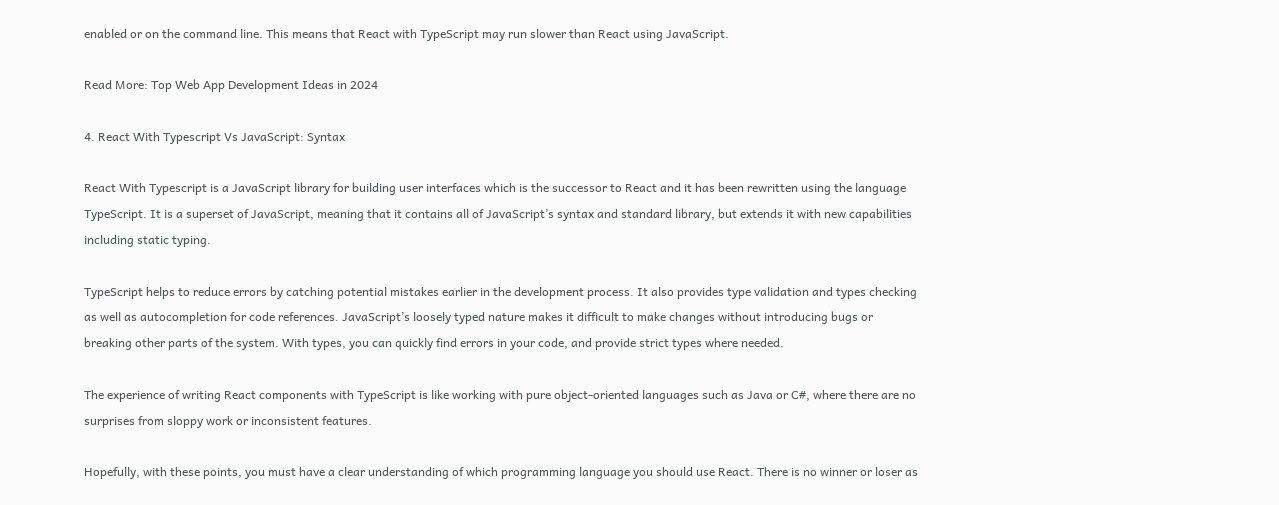enabled or on the command line. This means that React with TypeScript may run slower than React using JavaScript.

Read More: Top Web App Development Ideas in 2024

4. React With Typescript Vs JavaScript: Syntax

React With Typescript is a JavaScript library for building user interfaces which is the successor to React and it has been rewritten using the language TypeScript. It is a superset of JavaScript, meaning that it contains all of JavaScript’s syntax and standard library, but extends it with new capabilities including static typing.

TypeScript helps to reduce errors by catching potential mistakes earlier in the development process. It also provides type validation and types checking as well as autocompletion for code references. JavaScript’s loosely typed nature makes it difficult to make changes without introducing bugs or breaking other parts of the system. With types, you can quickly find errors in your code, and provide strict types where needed.

The experience of writing React components with TypeScript is like working with pure object-oriented languages such as Java or C#, where there are no surprises from sloppy work or inconsistent features.

Hopefully, with these points, you must have a clear understanding of which programming language you should use React. There is no winner or loser as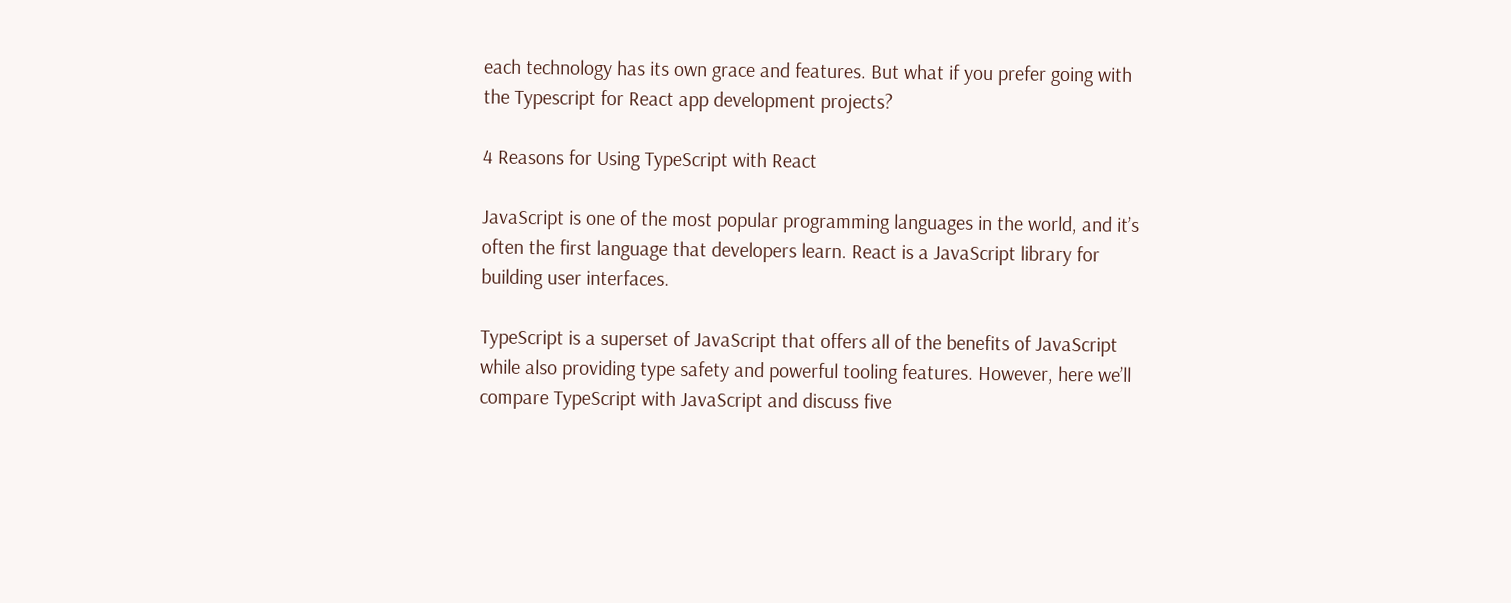each technology has its own grace and features. But what if you prefer going with the Typescript for React app development projects?

4 Reasons for Using TypeScript with React

JavaScript is one of the most popular programming languages in the world, and it’s often the first language that developers learn. React is a JavaScript library for building user interfaces.

TypeScript is a superset of JavaScript that offers all of the benefits of JavaScript while also providing type safety and powerful tooling features. However, here we’ll compare TypeScript with JavaScript and discuss five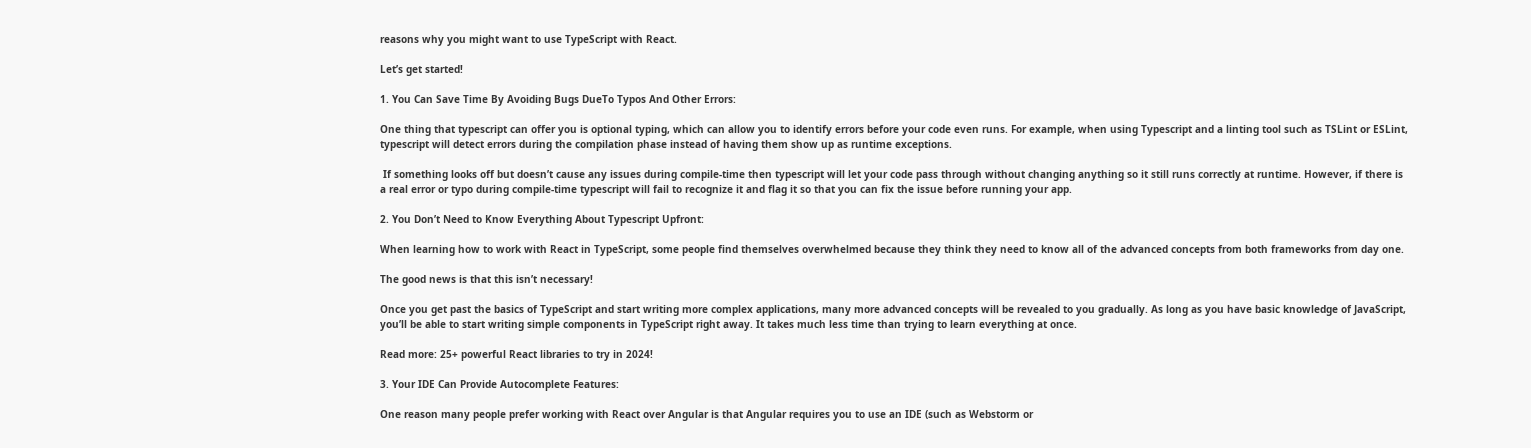reasons why you might want to use TypeScript with React.

Let’s get started!

1. You Can Save Time By Avoiding Bugs DueTo Typos And Other Errors:

One thing that typescript can offer you is optional typing, which can allow you to identify errors before your code even runs. For example, when using Typescript and a linting tool such as TSLint or ESLint, typescript will detect errors during the compilation phase instead of having them show up as runtime exceptions.

 If something looks off but doesn’t cause any issues during compile-time then typescript will let your code pass through without changing anything so it still runs correctly at runtime. However, if there is a real error or typo during compile-time typescript will fail to recognize it and flag it so that you can fix the issue before running your app.

2. You Don’t Need to Know Everything About Typescript Upfront:

When learning how to work with React in TypeScript, some people find themselves overwhelmed because they think they need to know all of the advanced concepts from both frameworks from day one.

The good news is that this isn’t necessary!

Once you get past the basics of TypeScript and start writing more complex applications, many more advanced concepts will be revealed to you gradually. As long as you have basic knowledge of JavaScript, you’ll be able to start writing simple components in TypeScript right away. It takes much less time than trying to learn everything at once.

Read more: 25+ powerful React libraries to try in 2024!

3. Your IDE Can Provide Autocomplete Features:

One reason many people prefer working with React over Angular is that Angular requires you to use an IDE (such as Webstorm or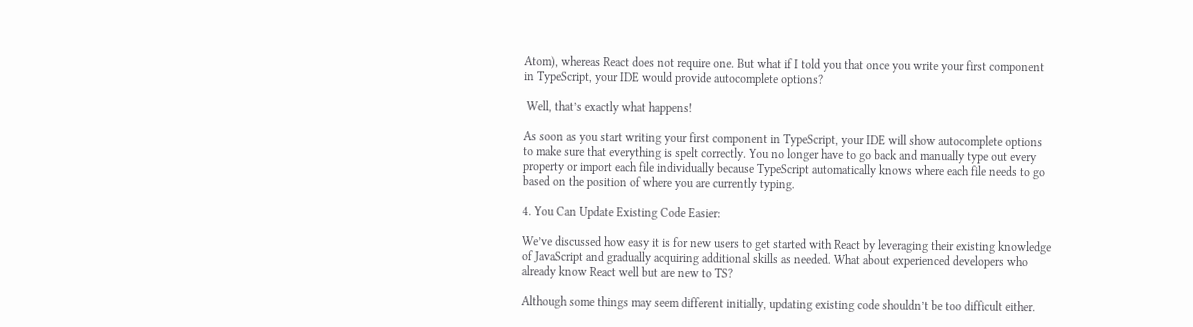Atom), whereas React does not require one. But what if I told you that once you write your first component in TypeScript, your IDE would provide autocomplete options?

 Well, that’s exactly what happens!

As soon as you start writing your first component in TypeScript, your IDE will show autocomplete options to make sure that everything is spelt correctly. You no longer have to go back and manually type out every property or import each file individually because TypeScript automatically knows where each file needs to go based on the position of where you are currently typing.

4. You Can Update Existing Code Easier:

We’ve discussed how easy it is for new users to get started with React by leveraging their existing knowledge of JavaScript and gradually acquiring additional skills as needed. What about experienced developers who already know React well but are new to TS?

Although some things may seem different initially, updating existing code shouldn’t be too difficult either.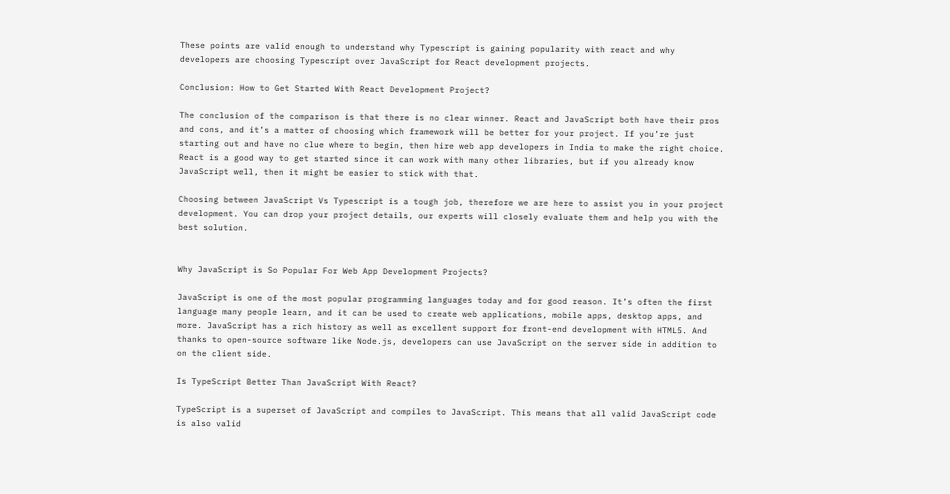These points are valid enough to understand why Typescript is gaining popularity with react and why developers are choosing Typescript over JavaScript for React development projects.

Conclusion: How to Get Started With React Development Project?

The conclusion of the comparison is that there is no clear winner. React and JavaScript both have their pros and cons, and it’s a matter of choosing which framework will be better for your project. If you’re just starting out and have no clue where to begin, then hire web app developers in India to make the right choice. React is a good way to get started since it can work with many other libraries, but if you already know JavaScript well, then it might be easier to stick with that.

Choosing between JavaScript Vs Typescript is a tough job, therefore we are here to assist you in your project development. You can drop your project details, our experts will closely evaluate them and help you with the best solution.


Why JavaScript is So Popular For Web App Development Projects?

JavaScript is one of the most popular programming languages today and for good reason. It’s often the first language many people learn, and it can be used to create web applications, mobile apps, desktop apps, and more. JavaScript has a rich history as well as excellent support for front-end development with HTML5. And thanks to open-source software like Node.js, developers can use JavaScript on the server side in addition to on the client side.

Is TypeScript Better Than JavaScript With React?

TypeScript is a superset of JavaScript and compiles to JavaScript. This means that all valid JavaScript code is also valid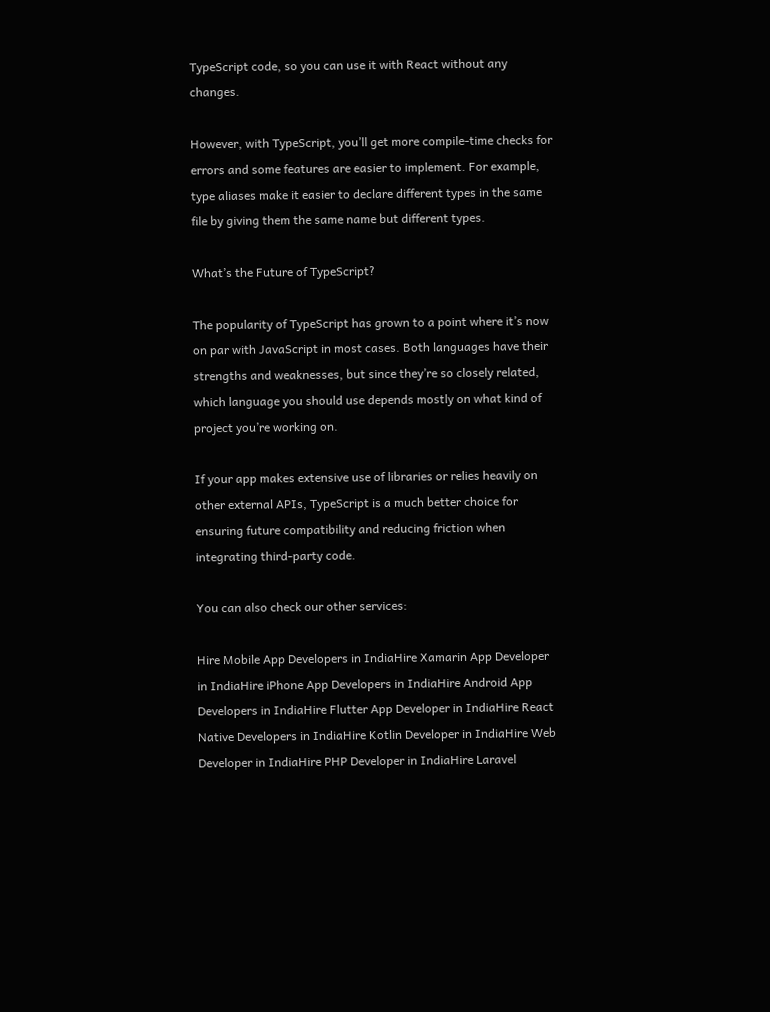TypeScript code, so you can use it with React without any changes.

However, with TypeScript, you’ll get more compile-time checks for errors and some features are easier to implement. For example, type aliases make it easier to declare different types in the same file by giving them the same name but different types.

What’s the Future of TypeScript?

The popularity of TypeScript has grown to a point where it’s now on par with JavaScript in most cases. Both languages have their strengths and weaknesses, but since they’re so closely related, which language you should use depends mostly on what kind of project you’re working on.

If your app makes extensive use of libraries or relies heavily on other external APIs, TypeScript is a much better choice for ensuring future compatibility and reducing friction when integrating third-party code.

You can also check our other services:

Hire Mobile App Developers in IndiaHire Xamarin App Developer in IndiaHire iPhone App Developers in IndiaHire Android App Developers in IndiaHire Flutter App Developer in IndiaHire React Native Developers in IndiaHire Kotlin Developer in IndiaHire Web Developer in IndiaHire PHP Developer in IndiaHire Laravel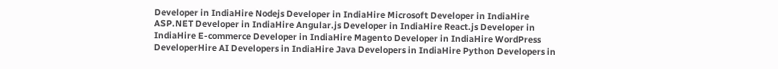Developer in IndiaHire Nodejs Developer in IndiaHire Microsoft Developer in IndiaHire ASP.NET Developer in IndiaHire Angular.js Developer in IndiaHire React.js Developer in IndiaHire E-commerce Developer in IndiaHire Magento Developer in IndiaHire WordPress DeveloperHire AI Developers in IndiaHire Java Developers in IndiaHire Python Developers in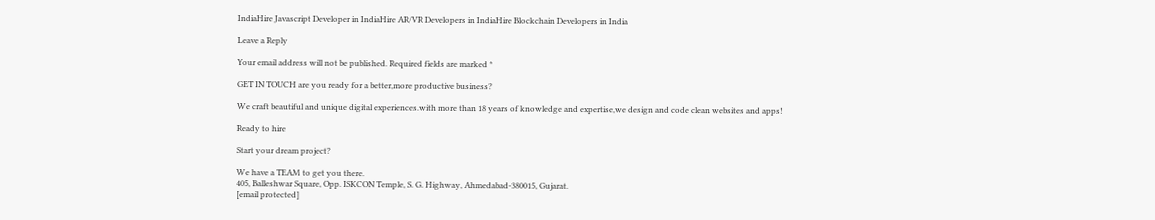IndiaHire Javascript Developer in IndiaHire AR/VR Developers in IndiaHire Blockchain Developers in India

Leave a Reply

Your email address will not be published. Required fields are marked *

GET IN TOUCH are you ready for a better,more productive business?

We craft beautiful and unique digital experiences.with more than 18 years of knowledge and expertise,we design and code clean websites and apps!

Ready to hire

Start your dream project?

We have a TEAM to get you there.
405, Balleshwar Square, Opp. ISKCON Temple, S. G. Highway, Ahmedabad-380015, Gujarat.
[email protected]